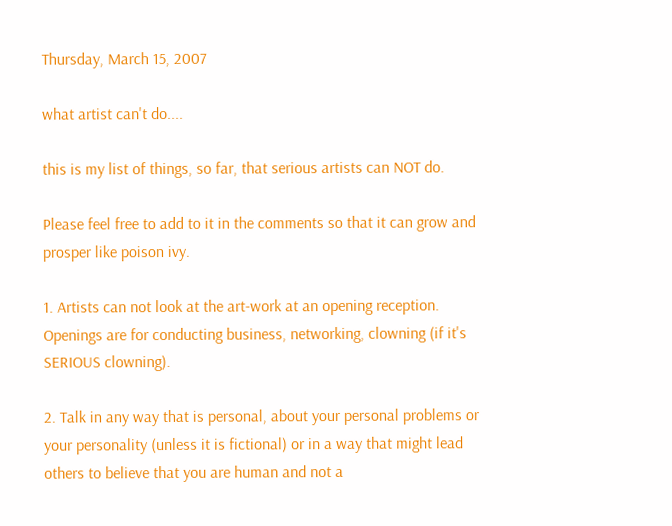Thursday, March 15, 2007

what artist can't do....

this is my list of things, so far, that serious artists can NOT do.

Please feel free to add to it in the comments so that it can grow and prosper like poison ivy.

1. Artists can not look at the art-work at an opening reception. Openings are for conducting business, networking, clowning (if it's SERIOUS clowning).

2. Talk in any way that is personal, about your personal problems or your personality (unless it is fictional) or in a way that might lead others to believe that you are human and not a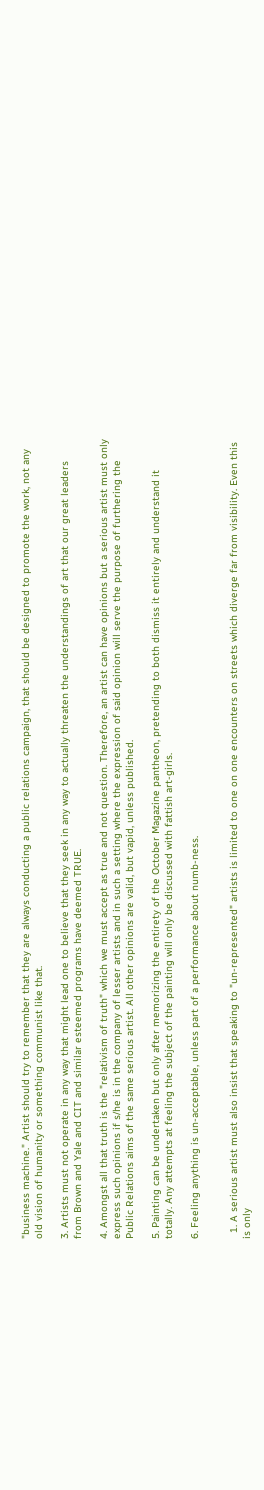"business machine." Artist should try to remember that they are always conducting a public relations campaign, that should be designed to promote the work, not any old vision of humanity or something communist like that.

3. Artists must not operate in any way that might lead one to believe that they seek in any way to actually threaten the understandings of art that our great leaders from Brown and Yale and CIT and similar esteemed programs have deemed TRUE.

4. Amongst all that truth is the "relativism of truth" which we must accept as true and not question. Therefore, an artist can have opinions but a serious artist must only express such opinions if s/he is in the company of lesser artists and in such a setting where the expression of said opinion will serve the purpose of furthering the Public Relations aims of the same serious artist. All other opinions are valid, but vapid, unless published.

5. Painting can be undertaken but only after memorizing the entirety of the October Magazine pantheon, pretending to both dismiss it entirely and understand it totally. Any attempts at feeling the subject of the painting will only be discussed with fattish art-girls.

6. Feeling anything is un-acceptable, unless part of a performance about numb-ness.


  1. A serious artist must also insist that speaking to "un-represented" artists is limited to one on one encounters on streets which diverge far from visibility. Even this is only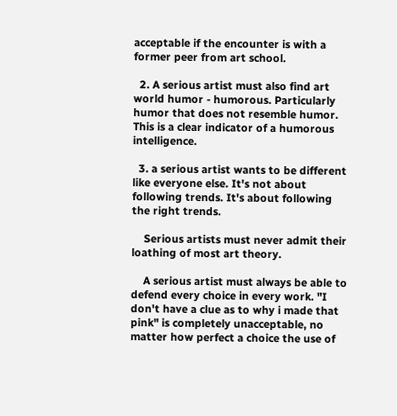acceptable if the encounter is with a former peer from art school.

  2. A serious artist must also find art world humor - humorous. Particularly humor that does not resemble humor. This is a clear indicator of a humorous intelligence.

  3. a serious artist wants to be different like everyone else. It's not about following trends. It's about following the right trends.

    Serious artists must never admit their loathing of most art theory.

    A serious artist must always be able to defend every choice in every work. "I don't have a clue as to why i made that pink" is completely unacceptable, no matter how perfect a choice the use of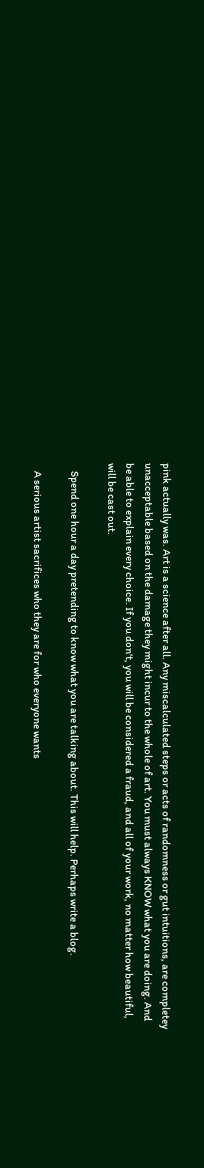pink actually was. Art is a science after all. Any miscalculated steps or acts of randomness or gut intuitions, are completey unacceptable based on the damage they might incur to the whole of art. You must always KNOW what you are doing. And be able to explain every choice. If you don't, you will be considered a fraud, and all of your work, no matter how beautiful, will be cast out.

    Spend one hour a day pretending to know what you are talking about. This will help. Perhaps write a blog.

    A serious artist sacrifices who they are for who everyone wants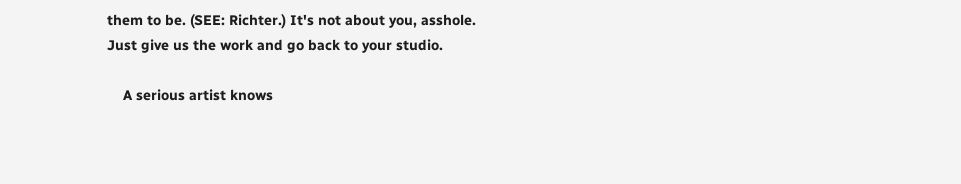them to be. (SEE: Richter.) It's not about you, asshole. Just give us the work and go back to your studio.

    A serious artist knows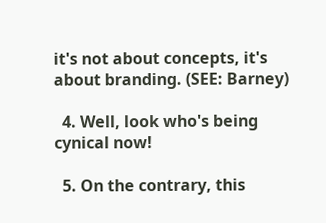it's not about concepts, it's about branding. (SEE: Barney)

  4. Well, look who's being cynical now!

  5. On the contrary, this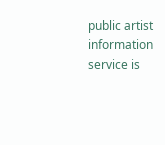public artist information service is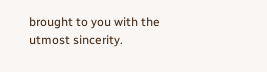brought to you with the utmost sincerity.